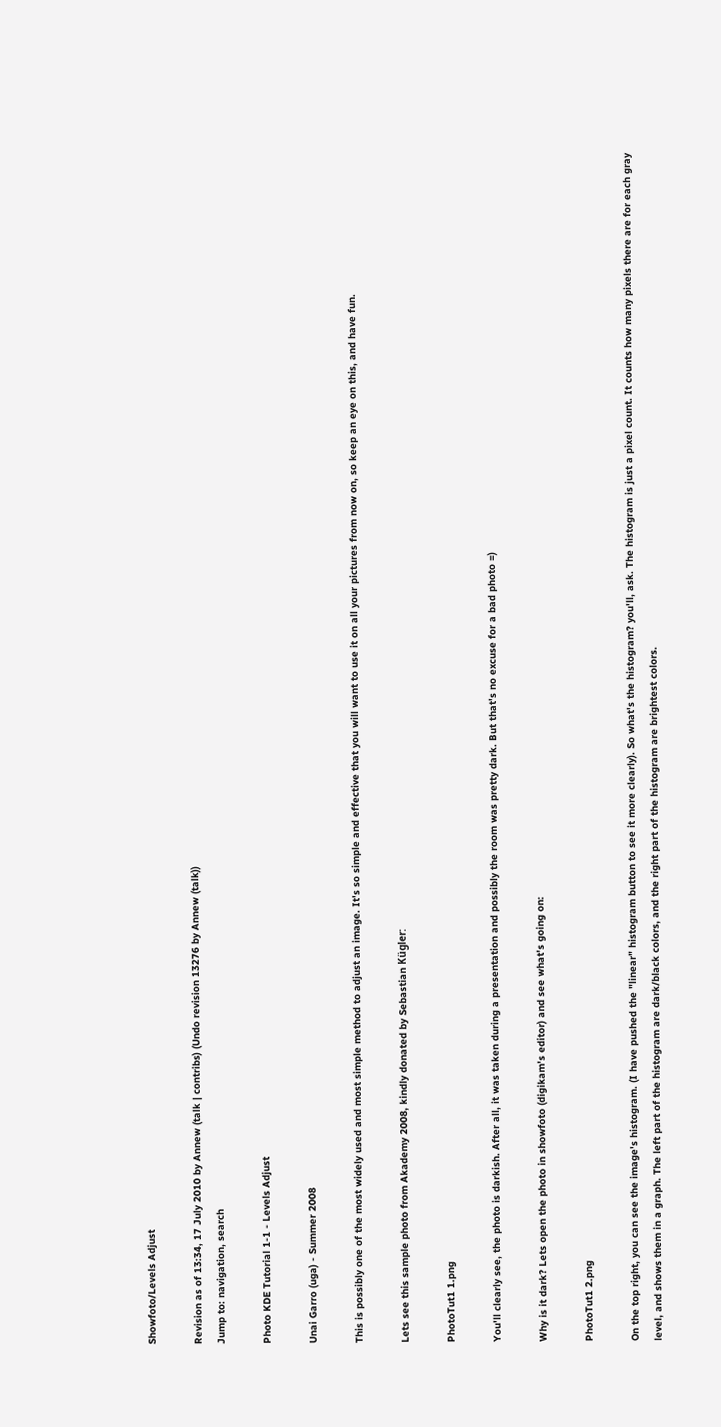Showfoto/Levels Adjust

Revision as of 13:34, 17 July 2010 by Annew (talk | contribs) (Undo revision 13276 by Annew (talk))
Jump to: navigation, search

Photo KDE Tutorial 1-1 - Levels Adjust

Unai Garro (uga) - Summer 2008

This is possibly one of the most widely used and most simple method to adjust an image. It's so simple and effective that you will want to use it on all your pictures from now on, so keep an eye on this, and have fun.

Lets see this sample photo from Akademy 2008, kindly donated by Sebastian Kügler:

PhotoTut1 1.png

You'll clearly see, the photo is darkish. After all, it was taken during a presentation and possibly the room was pretty dark. But that's no excuse for a bad photo =)

Why is it dark? Lets open the photo in showfoto (digikam's editor) and see what's going on:

PhotoTut1 2.png

On the top right, you can see the image's histogram. (I have pushed the "linear" histogram button to see it more clearly). So what's the histogram? you'll, ask. The histogram is just a pixel count. It counts how many pixels there are for each gray level, and shows them in a graph. The left part of the histogram are dark/black colors, and the right part of the histogram are brightest colors.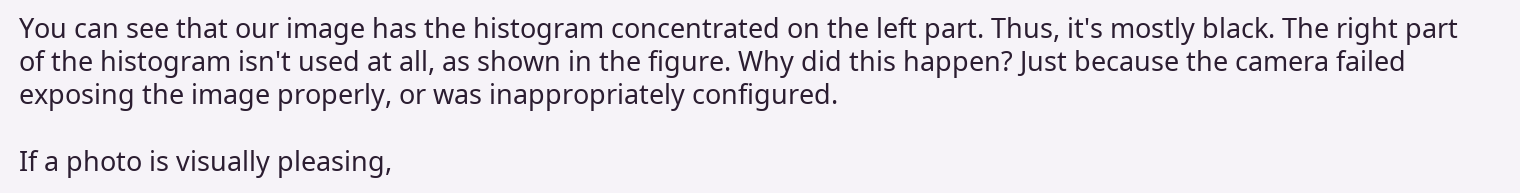You can see that our image has the histogram concentrated on the left part. Thus, it's mostly black. The right part of the histogram isn't used at all, as shown in the figure. Why did this happen? Just because the camera failed exposing the image properly, or was inappropriately configured.

If a photo is visually pleasing,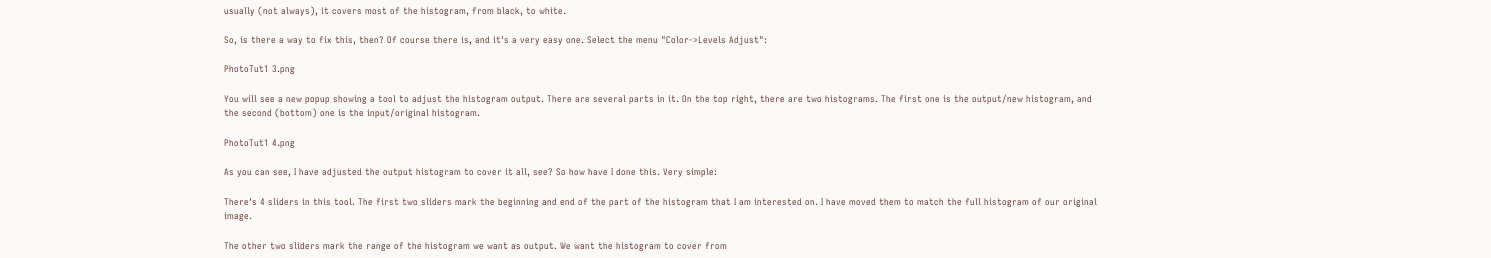usually (not always), it covers most of the histogram, from black, to white.

So, is there a way to fix this, then? Of course there is, and it's a very easy one. Select the menu "Color->Levels Adjust":

PhotoTut1 3.png

You will see a new popup showing a tool to adjust the histogram output. There are several parts in it. On the top right, there are two histograms. The first one is the output/new histogram, and the second (bottom) one is the input/original histogram.

PhotoTut1 4.png

As you can see, I have adjusted the output histogram to cover it all, see? So how have I done this. Very simple:

There's 4 sliders in this tool. The first two sliders mark the beginning and end of the part of the histogram that I am interested on. I have moved them to match the full histogram of our original image.

The other two sliders mark the range of the histogram we want as output. We want the histogram to cover from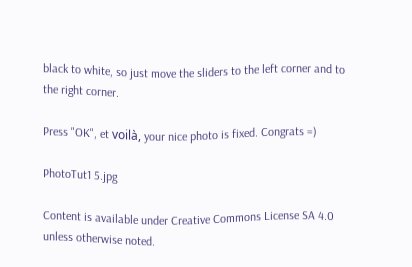black to white, so just move the sliders to the left corner and to the right corner.

Press "OK", et voilà, your nice photo is fixed. Congrats =)

PhotoTut1 5.jpg

Content is available under Creative Commons License SA 4.0 unless otherwise noted.